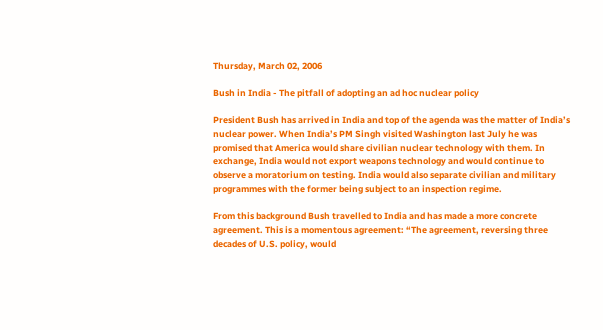Thursday, March 02, 2006

Bush in India - The pitfall of adopting an ad hoc nuclear policy

President Bush has arrived in India and top of the agenda was the matter of India’s nuclear power. When India’s PM Singh visited Washington last July he was promised that America would share civilian nuclear technology with them. In exchange, India would not export weapons technology and would continue to observe a moratorium on testing. India would also separate civilian and military programmes with the former being subject to an inspection regime.

From this background Bush travelled to India and has made a more concrete agreement. This is a momentous agreement: “The agreement, reversing three decades of U.S. policy, would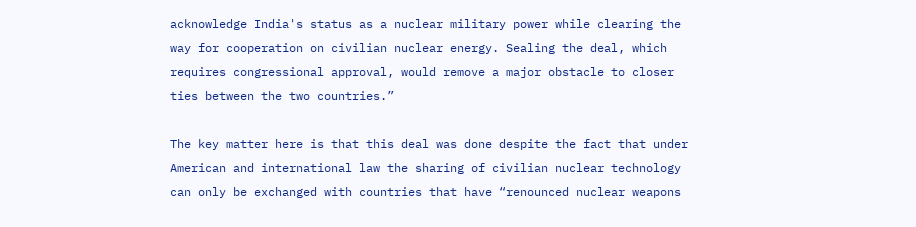acknowledge India's status as a nuclear military power while clearing the way for cooperation on civilian nuclear energy. Sealing the deal, which requires congressional approval, would remove a major obstacle to closer ties between the two countries.”

The key matter here is that this deal was done despite the fact that under American and international law the sharing of civilian nuclear technology can only be exchanged with countries that have “renounced nuclear weapons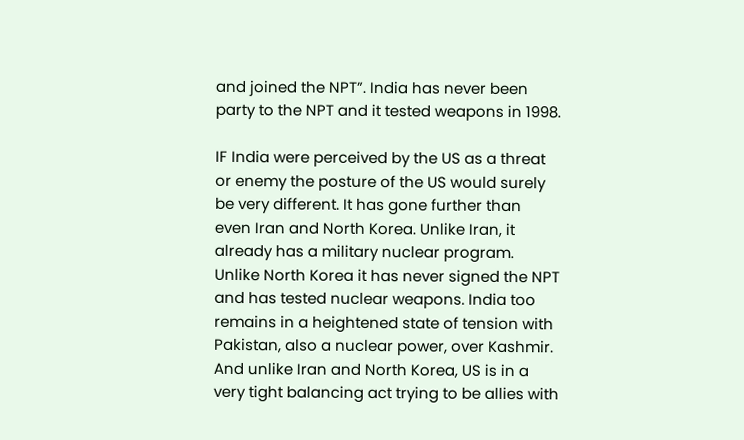and joined the NPT”. India has never been party to the NPT and it tested weapons in 1998.

IF India were perceived by the US as a threat or enemy the posture of the US would surely be very different. It has gone further than even Iran and North Korea. Unlike Iran, it already has a military nuclear program. Unlike North Korea it has never signed the NPT and has tested nuclear weapons. India too remains in a heightened state of tension with Pakistan, also a nuclear power, over Kashmir. And unlike Iran and North Korea, US is in a very tight balancing act trying to be allies with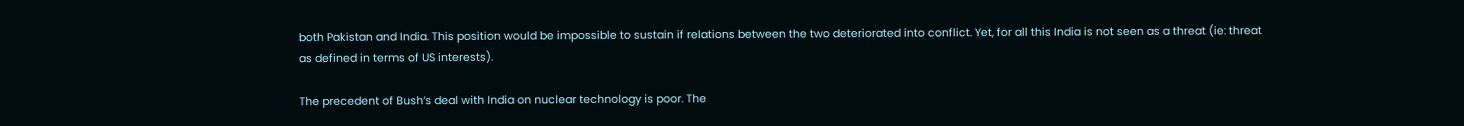both Pakistan and India. This position would be impossible to sustain if relations between the two deteriorated into conflict. Yet, for all this India is not seen as a threat (ie: threat as defined in terms of US interests).

The precedent of Bush’s deal with India on nuclear technology is poor. The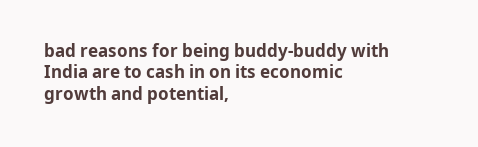bad reasons for being buddy-buddy with India are to cash in on its economic growth and potential,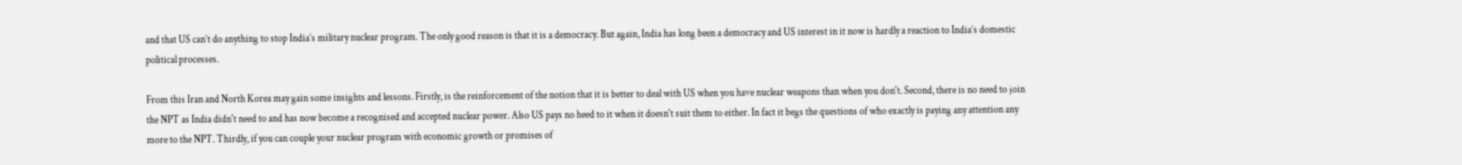and that US can’t do anything to stop India’s military nuclear program. The only good reason is that it is a democracy. But again, India has long been a democracy and US interest in it now is hardly a reaction to India’s domestic political processes.

From this Iran and North Korea may gain some insights and lessons. Firstly, is the reinforcement of the notion that it is better to deal with US when you have nuclear weapons than when you don't. Second, there is no need to join the NPT as India didn't need to and has now become a recognised and accepted nuclear power. Also US pays no heed to it when it doesn't suit them to either. In fact it begs the questions of who exactly is paying any attention any more to the NPT. Thirdly, if you can couple your nuclear program with economic growth or promises of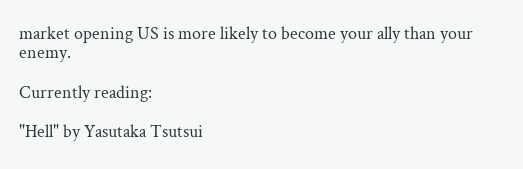market opening US is more likely to become your ally than your enemy.

Currently reading:

"Hell" by Yasutaka Tsutsui